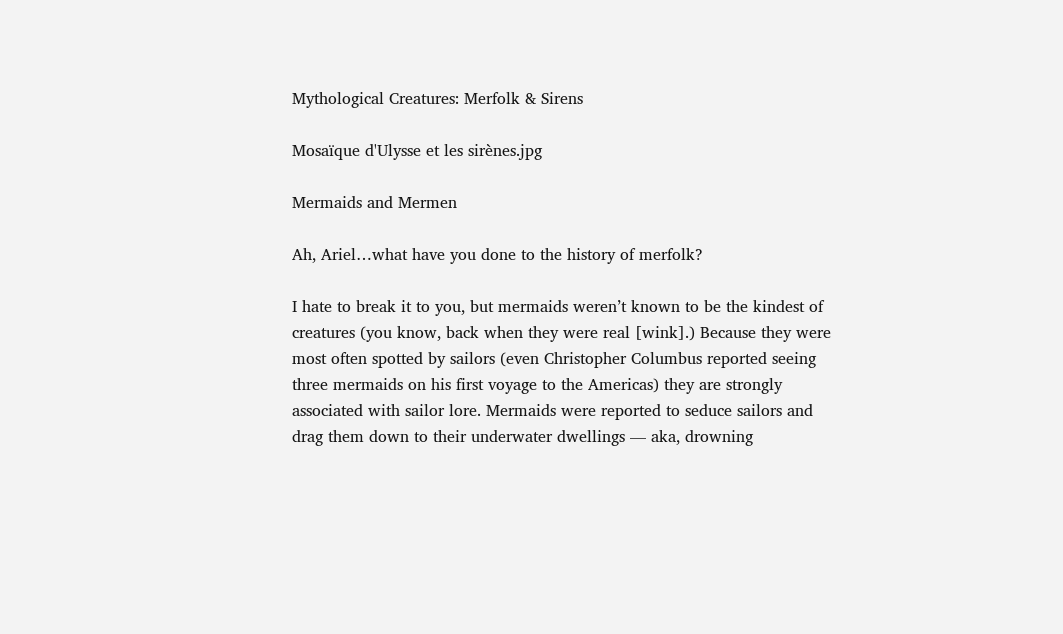Mythological Creatures: Merfolk & Sirens

Mosaïque d'Ulysse et les sirènes.jpg

Mermaids and Mermen

Ah, Ariel…what have you done to the history of merfolk?

I hate to break it to you, but mermaids weren’t known to be the kindest of creatures (you know, back when they were real [wink].) Because they were most often spotted by sailors (even Christopher Columbus reported seeing three mermaids on his first voyage to the Americas) they are strongly associated with sailor lore. Mermaids were reported to seduce sailors and drag them down to their underwater dwellings — aka, drowning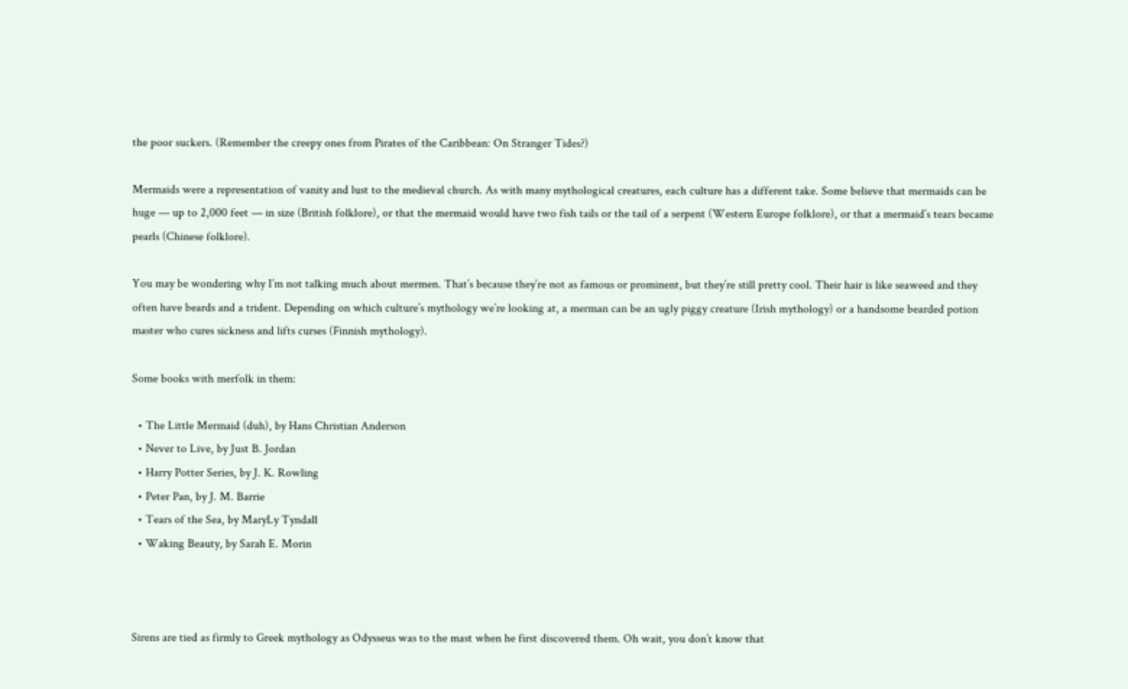the poor suckers. (Remember the creepy ones from Pirates of the Caribbean: On Stranger Tides?)

Mermaids were a representation of vanity and lust to the medieval church. As with many mythological creatures, each culture has a different take. Some believe that mermaids can be huge — up to 2,000 feet — in size (British folklore), or that the mermaid would have two fish tails or the tail of a serpent (Western Europe folklore), or that a mermaid’s tears became pearls (Chinese folklore).

You may be wondering why I’m not talking much about mermen. That’s because they’re not as famous or prominent, but they’re still pretty cool. Their hair is like seaweed and they often have beards and a trident. Depending on which culture’s mythology we’re looking at, a merman can be an ugly piggy creature (Irish mythology) or a handsome bearded potion master who cures sickness and lifts curses (Finnish mythology).

Some books with merfolk in them:

  • The Little Mermaid (duh), by Hans Christian Anderson
  • Never to Live, by Just B. Jordan
  • Harry Potter Series, by J. K. Rowling
  • Peter Pan, by J. M. Barrie
  • Tears of the Sea, by MaryLy Tyndall
  • Waking Beauty, by Sarah E. Morin



Sirens are tied as firmly to Greek mythology as Odysseus was to the mast when he first discovered them. Oh wait, you don’t know that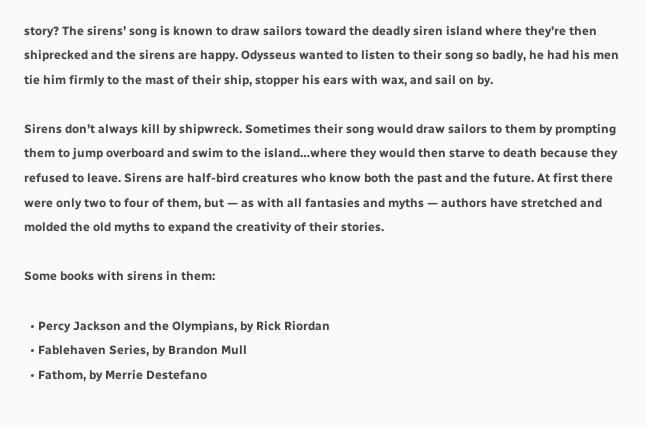story? The sirens’ song is known to draw sailors toward the deadly siren island where they’re then shiprecked and the sirens are happy. Odysseus wanted to listen to their song so badly, he had his men tie him firmly to the mast of their ship, stopper his ears with wax, and sail on by.

Sirens don’t always kill by shipwreck. Sometimes their song would draw sailors to them by prompting them to jump overboard and swim to the island…where they would then starve to death because they refused to leave. Sirens are half-bird creatures who know both the past and the future. At first there were only two to four of them, but — as with all fantasies and myths — authors have stretched and molded the old myths to expand the creativity of their stories.

Some books with sirens in them:

  • Percy Jackson and the Olympians, by Rick Riordan
  • Fablehaven Series, by Brandon Mull
  • Fathom, by Merrie Destefano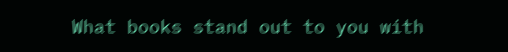What books stand out to you with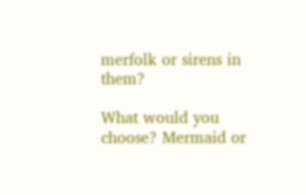merfolk or sirens in them?

What would you choose? Mermaid or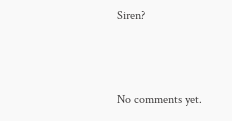Siren?



No comments yet.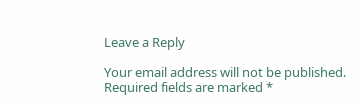Leave a Reply

Your email address will not be published. Required fields are marked *